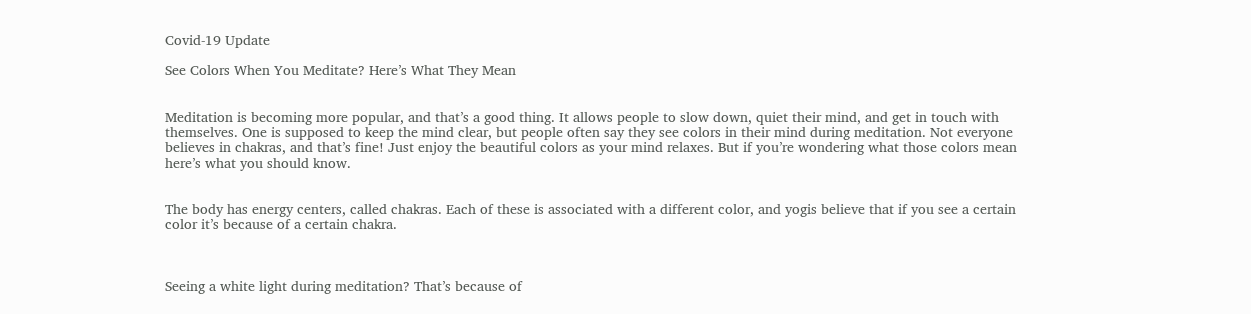Covid-19 Update

See Colors When You Meditate? Here’s What They Mean


Meditation is becoming more popular, and that’s a good thing. It allows people to slow down, quiet their mind, and get in touch with themselves. One is supposed to keep the mind clear, but people often say they see colors in their mind during meditation. Not everyone believes in chakras, and that’s fine! Just enjoy the beautiful colors as your mind relaxes. But if you’re wondering what those colors mean here’s what you should know.


The body has energy centers, called chakras. Each of these is associated with a different color, and yogis believe that if you see a certain color it’s because of a certain chakra.



Seeing a white light during meditation? That’s because of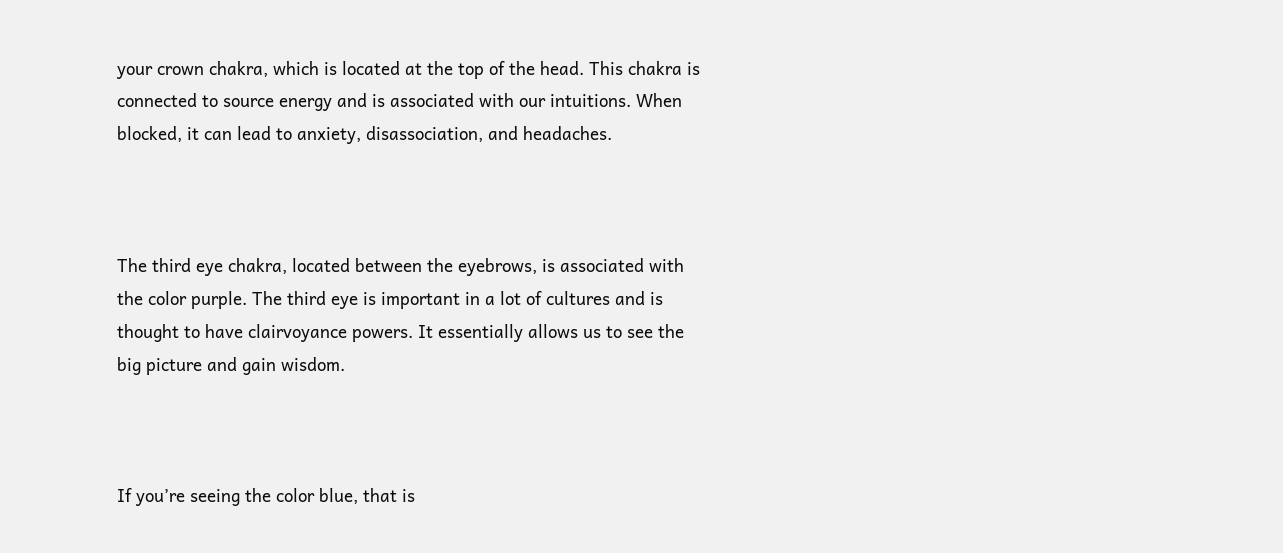your crown chakra, which is located at the top of the head. This chakra is connected to source energy and is associated with our intuitions. When blocked, it can lead to anxiety, disassociation, and headaches.



The third eye chakra, located between the eyebrows, is associated with the color purple. The third eye is important in a lot of cultures and is thought to have clairvoyance powers. It essentially allows us to see the big picture and gain wisdom.



If you’re seeing the color blue, that is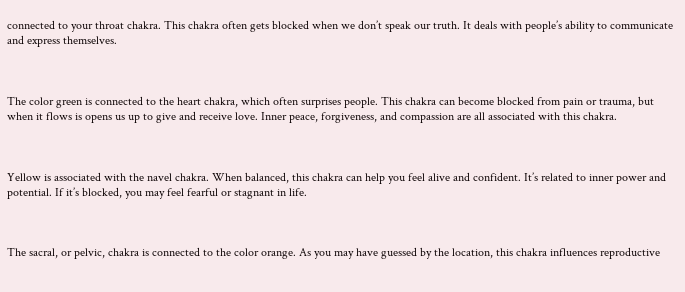connected to your throat chakra. This chakra often gets blocked when we don’t speak our truth. It deals with people’s ability to communicate and express themselves.



The color green is connected to the heart chakra, which often surprises people. This chakra can become blocked from pain or trauma, but when it flows is opens us up to give and receive love. Inner peace, forgiveness, and compassion are all associated with this chakra.



Yellow is associated with the navel chakra. When balanced, this chakra can help you feel alive and confident. It’s related to inner power and potential. If it’s blocked, you may feel fearful or stagnant in life.



The sacral, or pelvic, chakra is connected to the color orange. As you may have guessed by the location, this chakra influences reproductive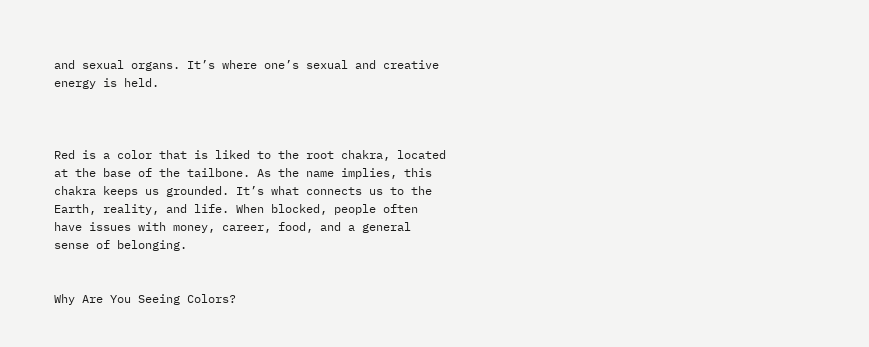and sexual organs. It’s where one’s sexual and creative energy is held.



Red is a color that is liked to the root chakra, located at the base of the tailbone. As the name implies, this chakra keeps us grounded. It’s what connects us to the Earth, reality, and life. When blocked, people often have issues with money, career, food, and a general sense of belonging.


Why Are You Seeing Colors?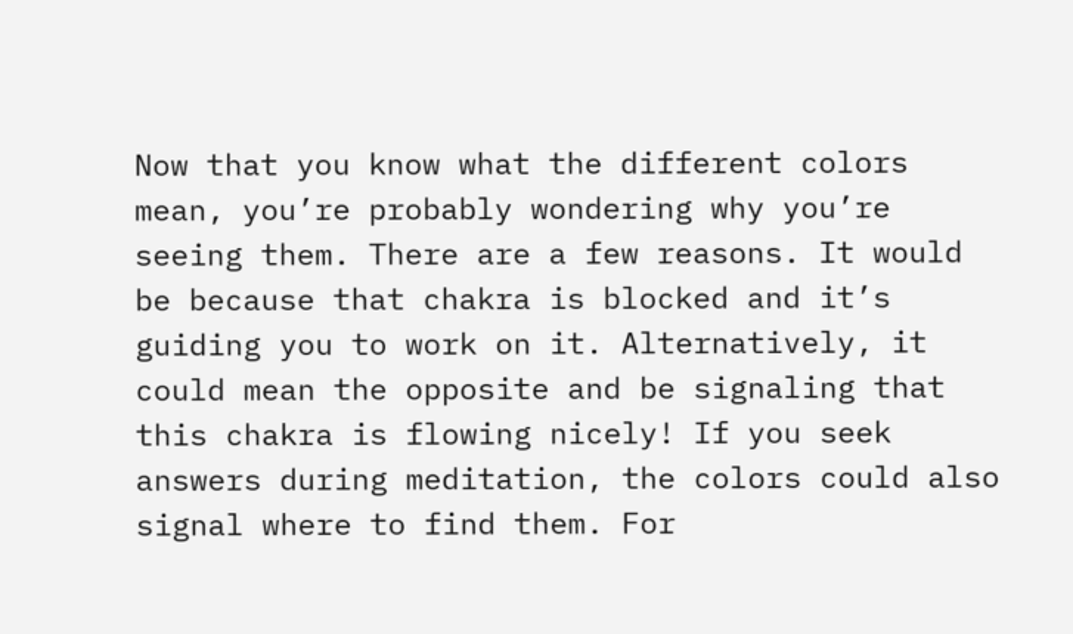Now that you know what the different colors mean, you’re probably wondering why you’re seeing them. There are a few reasons. It would be because that chakra is blocked and it’s guiding you to work on it. Alternatively, it could mean the opposite and be signaling that this chakra is flowing nicely! If you seek answers during meditation, the colors could also signal where to find them. For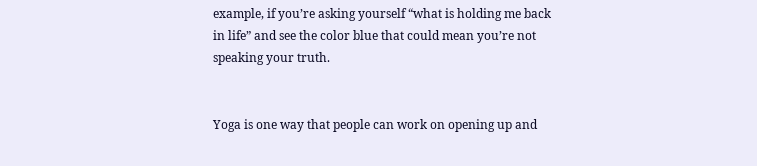example, if you’re asking yourself “what is holding me back in life” and see the color blue that could mean you’re not speaking your truth.


Yoga is one way that people can work on opening up and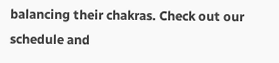balancing their chakras. Check out our schedule and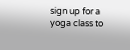sign up for a yoga class to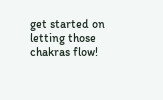get started on letting those chakras flow!